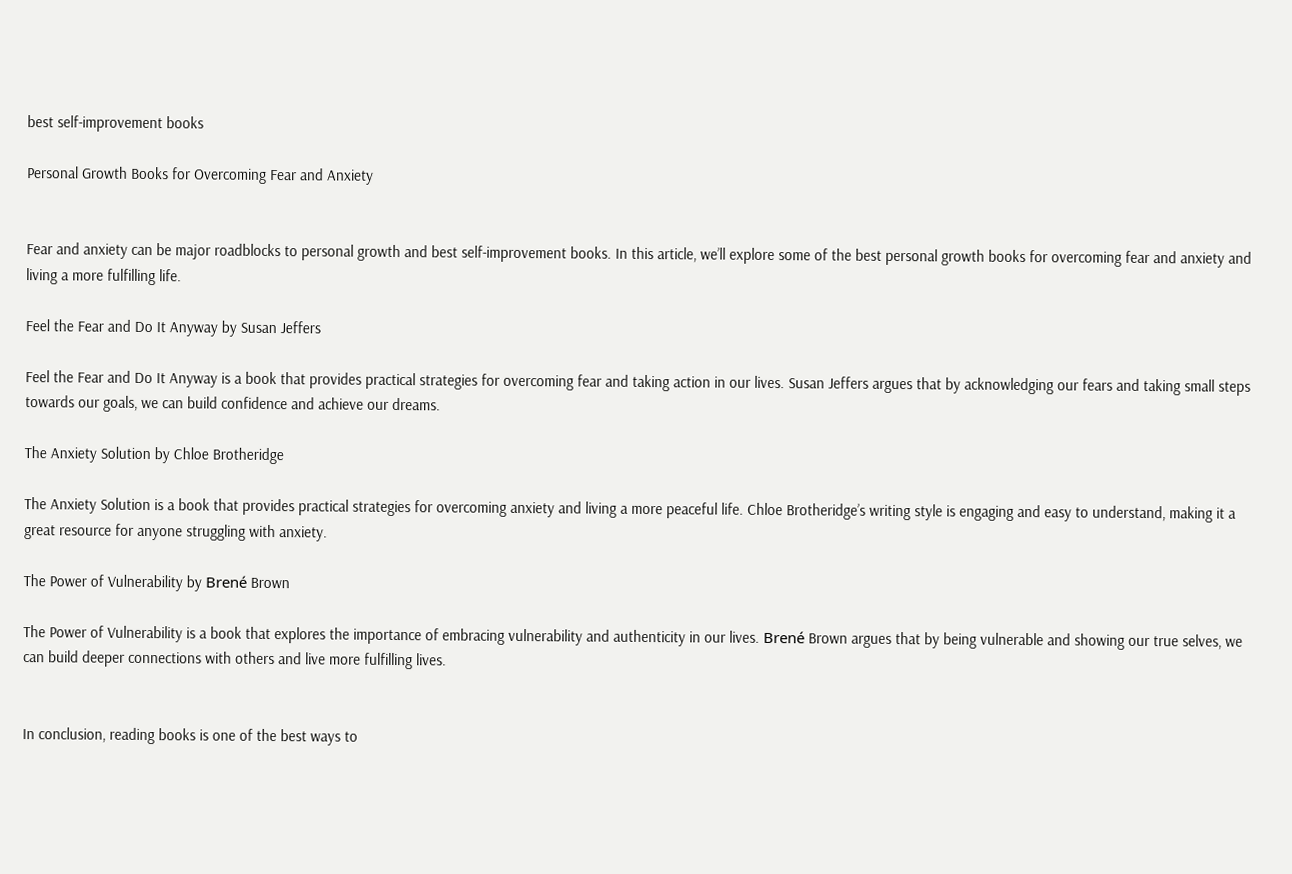best self-improvement books

Personal Growth Books for Overcoming Fear and Anxiety


Fear and anxiety can be major roadblocks to personal growth and best self-improvement books. In this article, we’ll explore some of the best personal growth books for overcoming fear and anxiety and living a more fulfilling life.

Feel the Fear and Do It Anyway by Susan Jeffers

Feel the Fear and Do It Anyway is a book that provides practical strategies for overcoming fear and taking action in our lives. Susan Jeffers argues that by acknowledging our fears and taking small steps towards our goals, we can build confidence and achieve our dreams.

The Anxiety Solution by Chloe Brotheridge

The Anxiety Solution is a book that provides practical strategies for overcoming anxiety and living a more peaceful life. Chloe Brotheridge’s writing style is engaging and easy to understand, making it a great resource for anyone struggling with anxiety.

The Power of Vulnerability by Brené Brown

The Power of Vulnerability is a book that explores the importance of embracing vulnerability and authenticity in our lives. Brené Brown argues that by being vulnerable and showing our true selves, we can build deeper connections with others and live more fulfilling lives.


In conclusion, reading books is one of the best ways to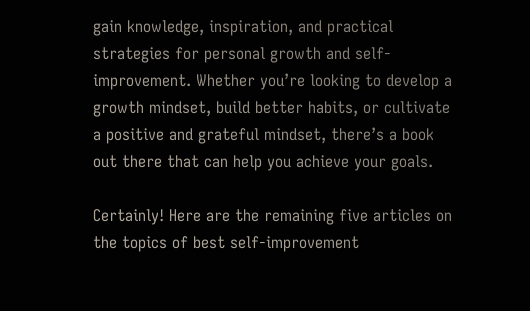gain knowledge, inspiration, and practical strategies for personal growth and self-improvement. Whether you’re looking to develop a growth mindset, build better habits, or cultivate a positive and grateful mindset, there’s a book out there that can help you achieve your goals.

Certainly! Here are the remaining five articles on the topics of best self-improvement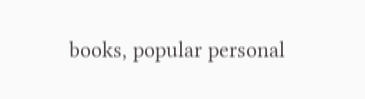books, popular personal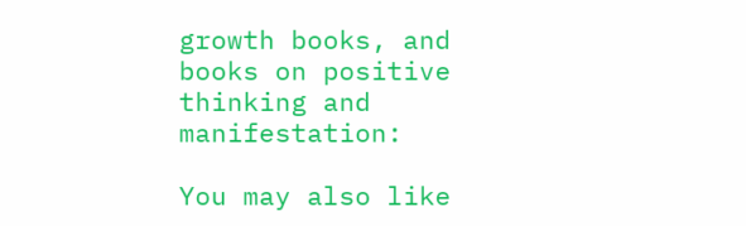growth books, and books on positive thinking and manifestation:

You may also like